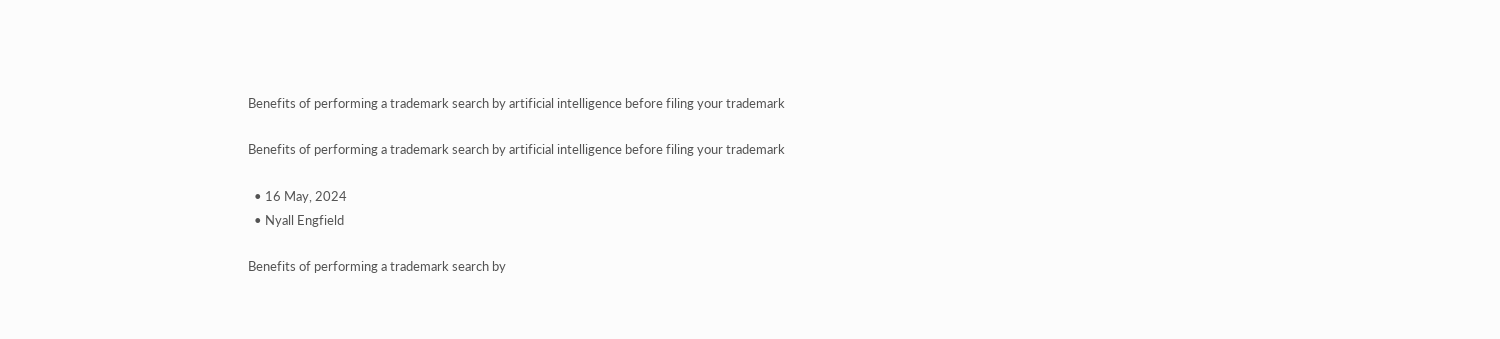Benefits of performing a trademark search by artificial intelligence before filing your trademark

Benefits of performing a trademark search by artificial intelligence before filing your trademark

  • 16 May, 2024
  • Nyall Engfield

Benefits of performing a trademark search by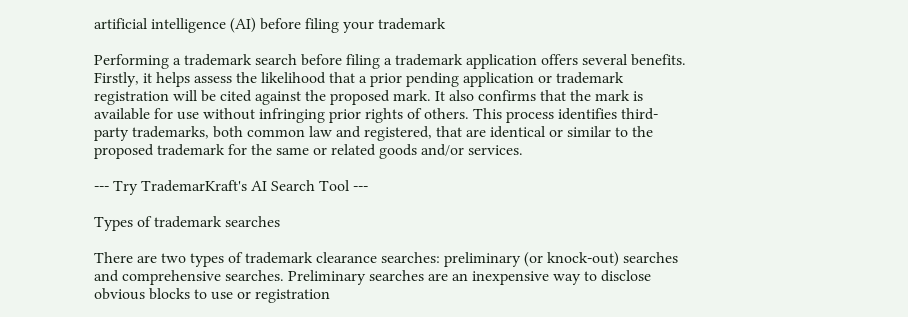artificial intelligence (AI) before filing your trademark

Performing a trademark search before filing a trademark application offers several benefits. Firstly, it helps assess the likelihood that a prior pending application or trademark registration will be cited against the proposed mark. It also confirms that the mark is available for use without infringing prior rights of others. This process identifies third-party trademarks, both common law and registered, that are identical or similar to the proposed trademark for the same or related goods and/or services.

--- Try TrademarKraft's AI Search Tool ---

Types of trademark searches

There are two types of trademark clearance searches: preliminary (or knock-out) searches and comprehensive searches. Preliminary searches are an inexpensive way to disclose obvious blocks to use or registration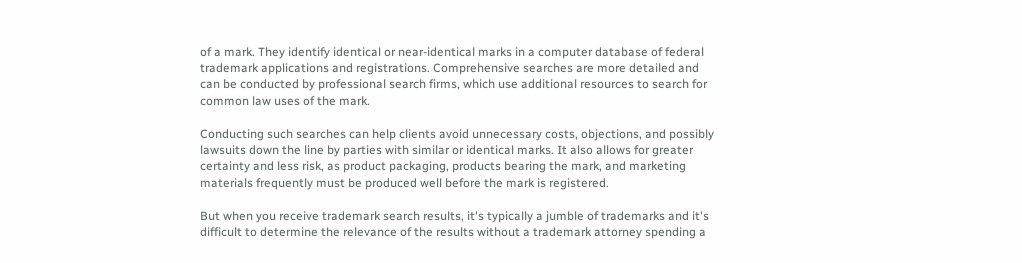of a mark. They identify identical or near-identical marks in a computer database of federal trademark applications and registrations. Comprehensive searches are more detailed and can be conducted by professional search firms, which use additional resources to search for common law uses of the mark.

Conducting such searches can help clients avoid unnecessary costs, objections, and possibly lawsuits down the line by parties with similar or identical marks. It also allows for greater certainty and less risk, as product packaging, products bearing the mark, and marketing materials frequently must be produced well before the mark is registered.

But when you receive trademark search results, it's typically a jumble of trademarks and it's difficult to determine the relevance of the results without a trademark attorney spending a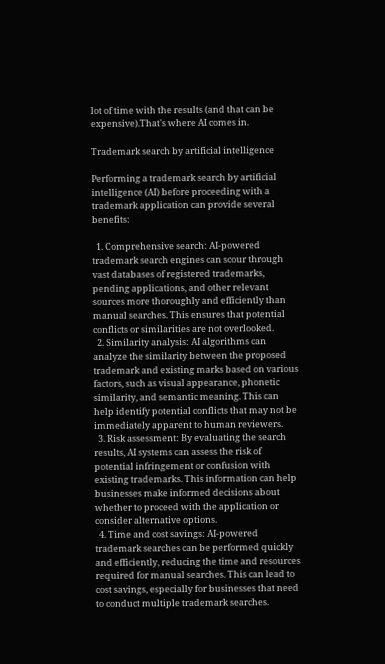lot of time with the results (and that can be expensive).That's where AI comes in.

Trademark search by artificial intelligence

Performing a trademark search by artificial intelligence (AI) before proceeding with a trademark application can provide several benefits:

  1. Comprehensive search: AI-powered trademark search engines can scour through vast databases of registered trademarks, pending applications, and other relevant sources more thoroughly and efficiently than manual searches. This ensures that potential conflicts or similarities are not overlooked.
  2. Similarity analysis: AI algorithms can analyze the similarity between the proposed trademark and existing marks based on various factors, such as visual appearance, phonetic similarity, and semantic meaning. This can help identify potential conflicts that may not be immediately apparent to human reviewers.
  3. Risk assessment: By evaluating the search results, AI systems can assess the risk of potential infringement or confusion with existing trademarks. This information can help businesses make informed decisions about whether to proceed with the application or consider alternative options.
  4. Time and cost savings: AI-powered trademark searches can be performed quickly and efficiently, reducing the time and resources required for manual searches. This can lead to cost savings, especially for businesses that need to conduct multiple trademark searches.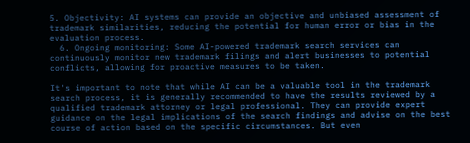5. Objectivity: AI systems can provide an objective and unbiased assessment of trademark similarities, reducing the potential for human error or bias in the evaluation process.
  6. Ongoing monitoring: Some AI-powered trademark search services can continuously monitor new trademark filings and alert businesses to potential conflicts, allowing for proactive measures to be taken.

It's important to note that while AI can be a valuable tool in the trademark search process, it is generally recommended to have the results reviewed by a qualified trademark attorney or legal professional. They can provide expert guidance on the legal implications of the search findings and advise on the best course of action based on the specific circumstances. But even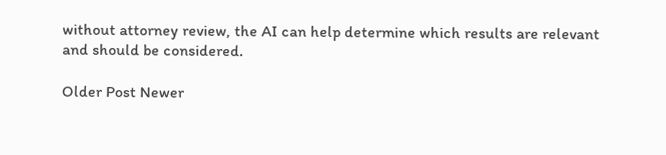without attorney review, the AI can help determine which results are relevant and should be considered.

Older Post Newer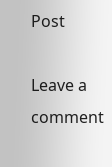Post

Leave a comment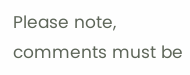Please note, comments must be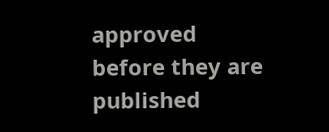approved before they are published